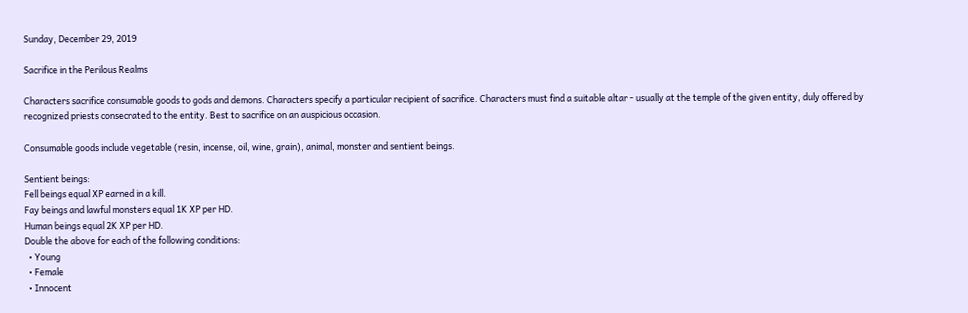Sunday, December 29, 2019

Sacrifice in the Perilous Realms

Characters sacrifice consumable goods to gods and demons. Characters specify a particular recipient of sacrifice. Characters must find a suitable altar - usually at the temple of the given entity, duly offered by recognized priests consecrated to the entity. Best to sacrifice on an auspicious occasion.

Consumable goods include vegetable (resin, incense, oil, wine, grain), animal, monster and sentient beings.

Sentient beings:
Fell beings equal XP earned in a kill.
Fay beings and lawful monsters equal 1K XP per HD.
Human beings equal 2K XP per HD.
Double the above for each of the following conditions:
  • Young
  • Female
  • Innocent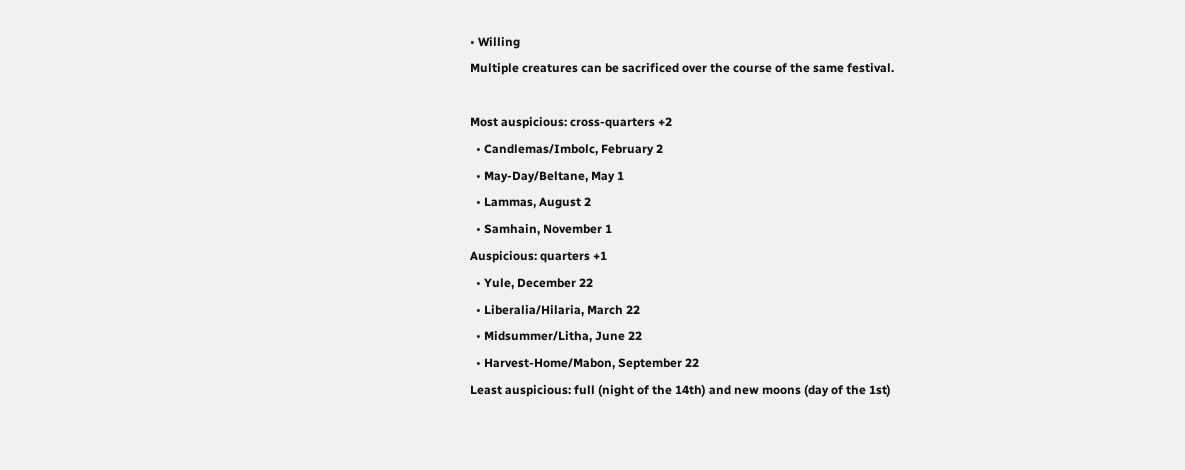• Willing
Multiple creatures can be sacrificed over the course of the same festival.

Most auspicious: cross-quarters +2
  • Candlemas/Imbolc, February 2
  • May-Day/Beltane, May 1
  • Lammas, August 2
  • Samhain, November 1
Auspicious: quarters +1
  • Yule, December 22
  • Liberalia/Hilaria, March 22
  • Midsummer/Litha, June 22
  • Harvest-Home/Mabon, September 22
Least auspicious: full (night of the 14th) and new moons (day of the 1st)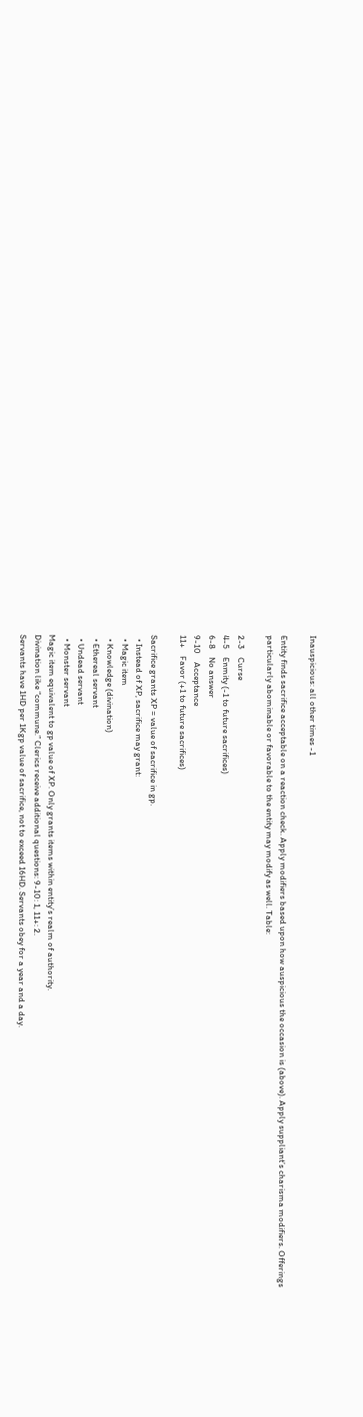Inauspicious: all other times -1

Entity finds sacrifice acceptable on a reaction check. Apply modifiers based upon how auspicious the occasion is (above). Apply suppliant’s charisma modifiers. Offerings particularly abominable or favorable to the entity may modify as well. Table:

2-3    Curse
4-5    Enmity (-1 to future sacrifices)
6-8    No answer
9-10    Acceptance
11+    Favor (+1 to future sacrifices)

Sacrifice grants XP = value of sacrifice in gp.
  • Instead of XP, sacrifice may grant:
  • Magic item
  • Knowledge (divination)
  • Ethereal servant
  • Undead servant
  • Monster servant
Magic item equivalent to gp value of XP. Only grants items within entity’s realm of authority.
Divination like “commune.” Clerics receive additional questions: 9-10: 1, 11+: 2.
Servants have 1HD per 1Kgp value of sacrifice, not to exceed 16HD. Servants obey for a year and a day.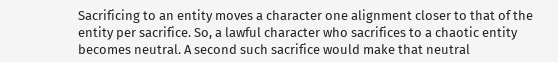Sacrificing to an entity moves a character one alignment closer to that of the entity per sacrifice. So, a lawful character who sacrifices to a chaotic entity becomes neutral. A second such sacrifice would make that neutral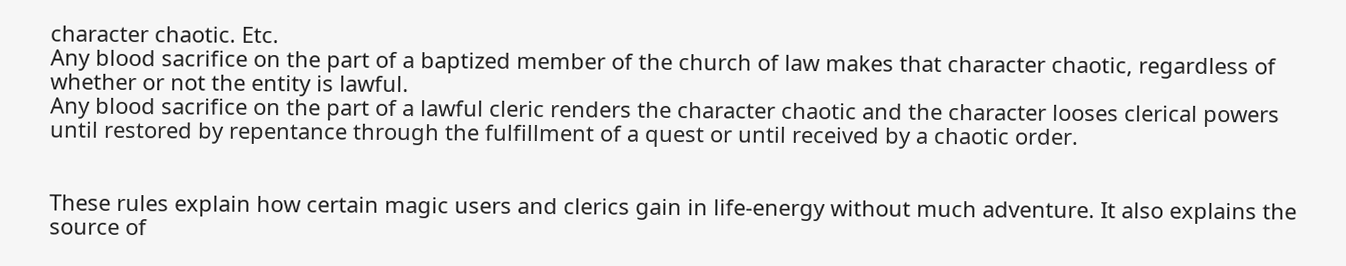character chaotic. Etc.
Any blood sacrifice on the part of a baptized member of the church of law makes that character chaotic, regardless of whether or not the entity is lawful.
Any blood sacrifice on the part of a lawful cleric renders the character chaotic and the character looses clerical powers until restored by repentance through the fulfillment of a quest or until received by a chaotic order.


These rules explain how certain magic users and clerics gain in life-energy without much adventure. It also explains the source of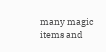many magic items and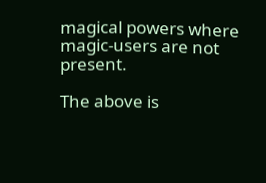magical powers where magic-users are not present.

The above is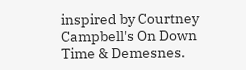inspired by Courtney Campbell's On Down Time & Demesnes.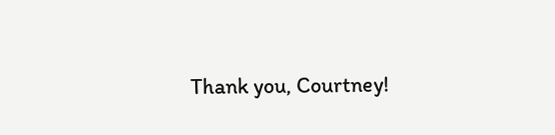Thank you, Courtney!